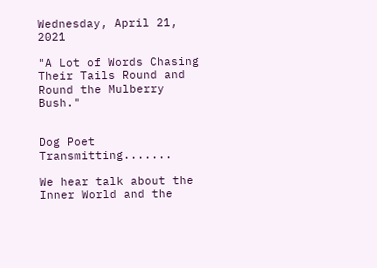Wednesday, April 21, 2021

"A Lot of Words Chasing Their Tails Round and Round the Mulberry Bush."


Dog Poet Transmitting.......

We hear talk about the Inner World and the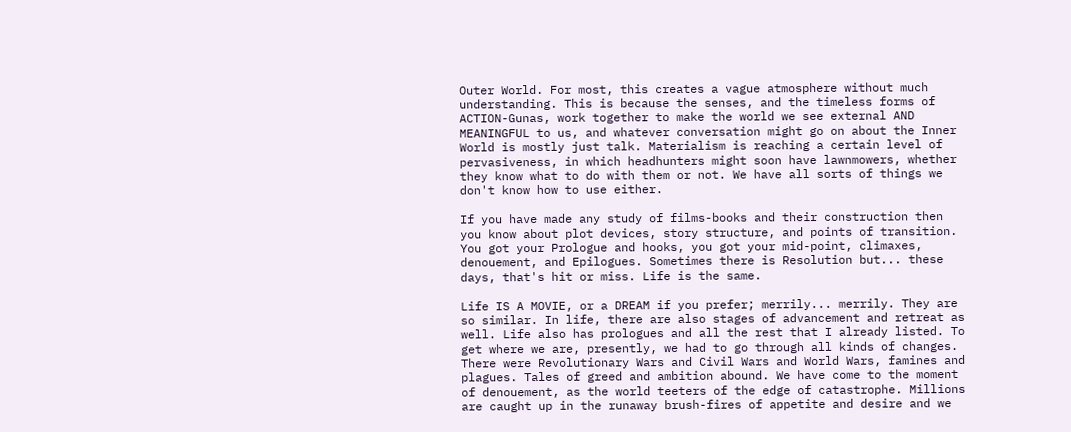Outer World. For most, this creates a vague atmosphere without much understanding. This is because the senses, and the timeless forms of ACTION-Gunas, work together to make the world we see external AND MEANINGFUL to us, and whatever conversation might go on about the Inner World is mostly just talk. Materialism is reaching a certain level of pervasiveness, in which headhunters might soon have lawnmowers, whether they know what to do with them or not. We have all sorts of things we don't know how to use either.

If you have made any study of films-books and their construction then you know about plot devices, story structure, and points of transition. You got your Prologue and hooks, you got your mid-point, climaxes, denouement, and Epilogues. Sometimes there is Resolution but... these days, that's hit or miss. Life is the same.

Life IS A MOVIE, or a DREAM if you prefer; merrily... merrily. They are so similar. In life, there are also stages of advancement and retreat as well. Life also has prologues and all the rest that I already listed. To get where we are, presently, we had to go through all kinds of changes. There were Revolutionary Wars and Civil Wars and World Wars, famines and plagues. Tales of greed and ambition abound. We have come to the moment of denouement, as the world teeters of the edge of catastrophe. Millions are caught up in the runaway brush-fires of appetite and desire and we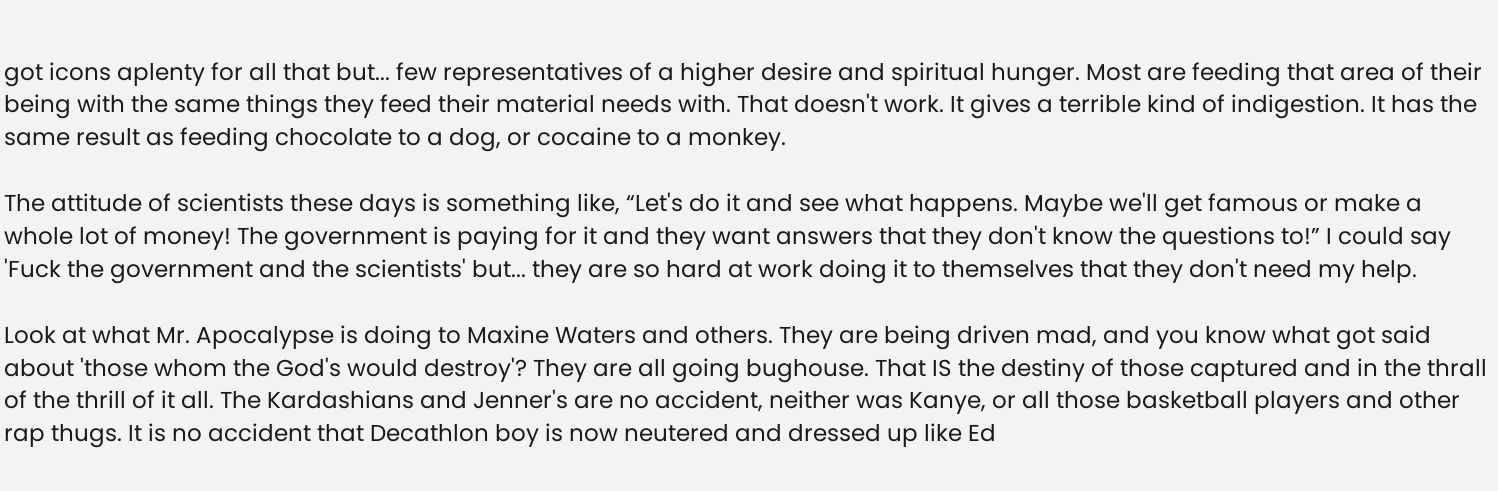got icons aplenty for all that but... few representatives of a higher desire and spiritual hunger. Most are feeding that area of their being with the same things they feed their material needs with. That doesn't work. It gives a terrible kind of indigestion. It has the same result as feeding chocolate to a dog, or cocaine to a monkey.

The attitude of scientists these days is something like, “Let's do it and see what happens. Maybe we'll get famous or make a whole lot of money! The government is paying for it and they want answers that they don't know the questions to!” I could say 'Fuck the government and the scientists' but... they are so hard at work doing it to themselves that they don't need my help.

Look at what Mr. Apocalypse is doing to Maxine Waters and others. They are being driven mad, and you know what got said about 'those whom the God's would destroy'? They are all going bughouse. That IS the destiny of those captured and in the thrall of the thrill of it all. The Kardashians and Jenner's are no accident, neither was Kanye, or all those basketball players and other rap thugs. It is no accident that Decathlon boy is now neutered and dressed up like Ed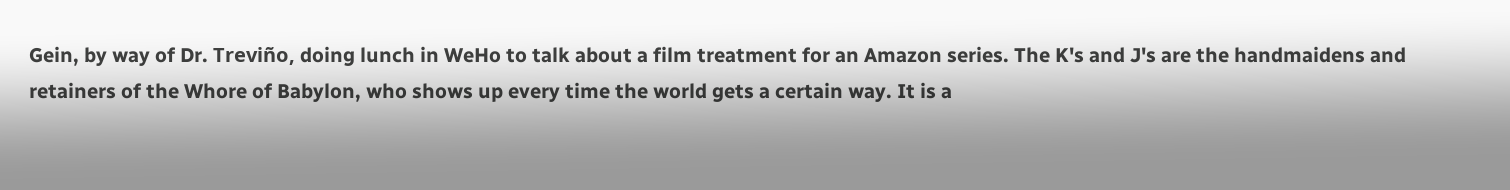Gein, by way of Dr. Treviño, doing lunch in WeHo to talk about a film treatment for an Amazon series. The K's and J's are the handmaidens and retainers of the Whore of Babylon, who shows up every time the world gets a certain way. It is a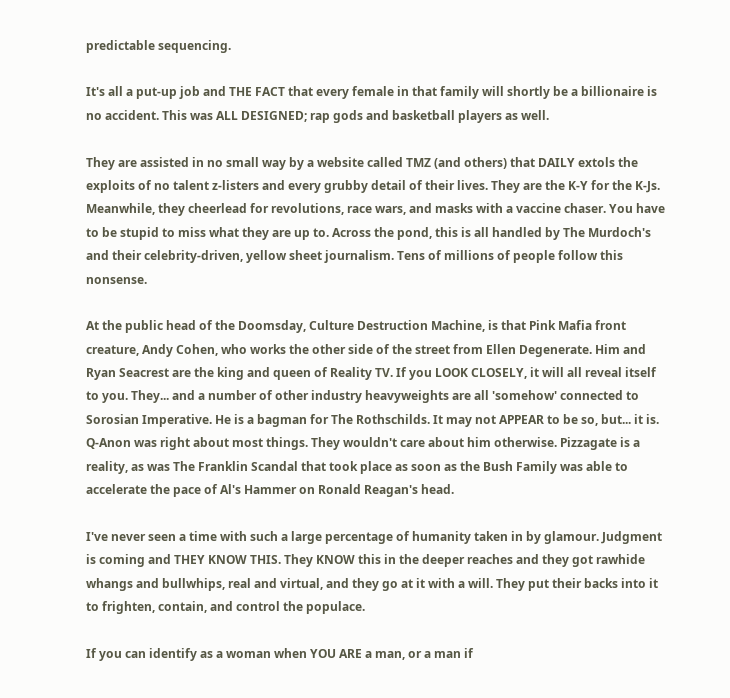predictable sequencing.

It's all a put-up job and THE FACT that every female in that family will shortly be a billionaire is no accident. This was ALL DESIGNED; rap gods and basketball players as well.

They are assisted in no small way by a website called TMZ (and others) that DAILY extols the exploits of no talent z-listers and every grubby detail of their lives. They are the K-Y for the K-Js. Meanwhile, they cheerlead for revolutions, race wars, and masks with a vaccine chaser. You have to be stupid to miss what they are up to. Across the pond, this is all handled by The Murdoch's and their celebrity-driven, yellow sheet journalism. Tens of millions of people follow this nonsense.

At the public head of the Doomsday, Culture Destruction Machine, is that Pink Mafia front creature, Andy Cohen, who works the other side of the street from Ellen Degenerate. Him and Ryan Seacrest are the king and queen of Reality TV. If you LOOK CLOSELY, it will all reveal itself to you. They... and a number of other industry heavyweights are all 'somehow' connected to Sorosian Imperative. He is a bagman for The Rothschilds. It may not APPEAR to be so, but... it is. Q-Anon was right about most things. They wouldn't care about him otherwise. Pizzagate is a reality, as was The Franklin Scandal that took place as soon as the Bush Family was able to accelerate the pace of Al's Hammer on Ronald Reagan's head.

I've never seen a time with such a large percentage of humanity taken in by glamour. Judgment is coming and THEY KNOW THIS. They KNOW this in the deeper reaches and they got rawhide whangs and bullwhips, real and virtual, and they go at it with a will. They put their backs into it to frighten, contain, and control the populace.

If you can identify as a woman when YOU ARE a man, or a man if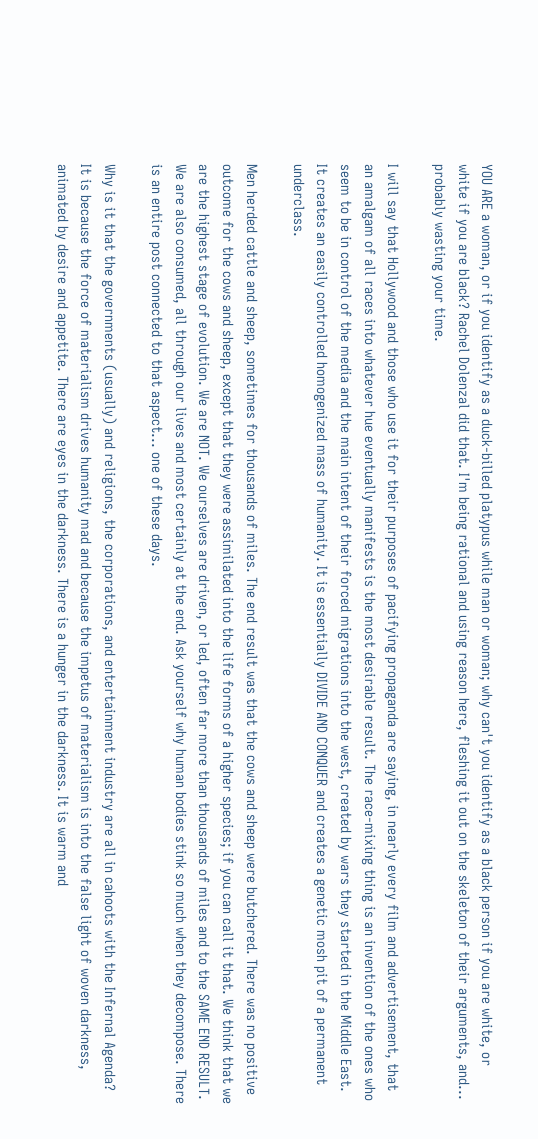YOU ARE a woman, or if you identify as a duck-billed platypus while man or woman; why can't you identify as a black person if you are white, or white if you are black? Rachel Dolenzal did that. I'm being rational and using reason here, fleshing it out on the skeleton of their arguments, and... probably wasting your time.

I will say that Hollywood and those who use it for their purposes of pacifying propaganda are saying, in nearly every film and advertisement, that an amalgam of all races into whatever hue eventually manifests is the most desirable result. The race-mixing thing is an invention of the ones who seem to be in control of the media and the main intent of their forced migrations into the west, created by wars they started in the Middle East. It creates an easily controlled homogenized mass of humanity. It is essentially DIVIDE AND CONQUER and creates a genetic mosh pit of a permanent underclass.

Men herded cattle and sheep, sometimes for thousands of miles. The end result was that the cows and sheep were butchered. There was no positive outcome for the cows and sheep, except that they were assimilated into the life forms of a higher species; if you can call it that. We think that we are the highest stage of evolution. We are NOT. We ourselves are driven, or led, often far more than thousands of miles and to the SAME END RESULT. We are also consumed, all through our lives and most certainly at the end. Ask yourself why human bodies stink so much when they decompose. There is an entire post connected to that aspect... one of these days.

Why is it that the governments (usually) and religions, the corporations, and entertainment industry are all in cahoots with the Infernal Agenda? It is because the force of materialism drives humanity mad and because the impetus of materialism is into the false light of woven darkness, animated by desire and appetite. There are eyes in the darkness. There is a hunger in the darkness. It is warm and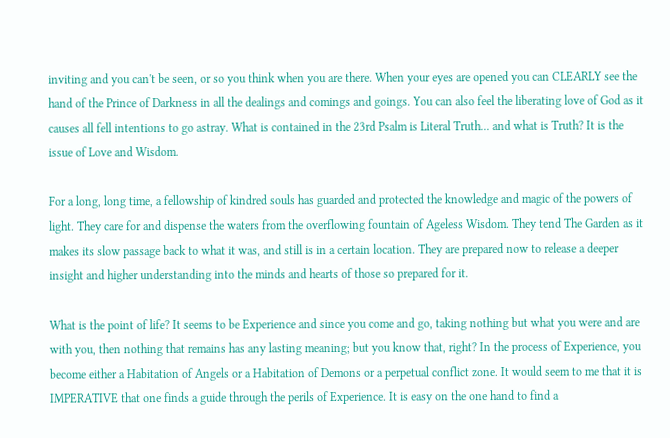inviting and you can't be seen, or so you think when you are there. When your eyes are opened you can CLEARLY see the hand of the Prince of Darkness in all the dealings and comings and goings. You can also feel the liberating love of God as it causes all fell intentions to go astray. What is contained in the 23rd Psalm is Literal Truth... and what is Truth? It is the issue of Love and Wisdom.

For a long, long time, a fellowship of kindred souls has guarded and protected the knowledge and magic of the powers of light. They care for and dispense the waters from the overflowing fountain of Ageless Wisdom. They tend The Garden as it makes its slow passage back to what it was, and still is in a certain location. They are prepared now to release a deeper insight and higher understanding into the minds and hearts of those so prepared for it.

What is the point of life? It seems to be Experience and since you come and go, taking nothing but what you were and are with you, then nothing that remains has any lasting meaning; but you know that, right? In the process of Experience, you become either a Habitation of Angels or a Habitation of Demons or a perpetual conflict zone. It would seem to me that it is IMPERATIVE that one finds a guide through the perils of Experience. It is easy on the one hand to find a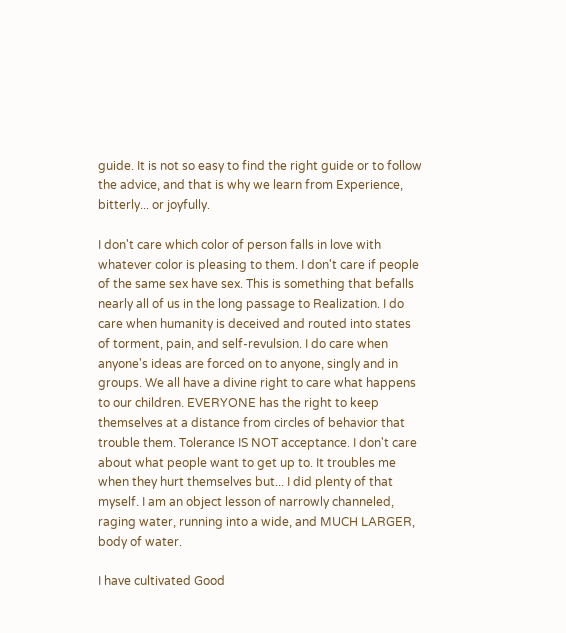guide. It is not so easy to find the right guide or to follow the advice, and that is why we learn from Experience, bitterly... or joyfully.

I don't care which color of person falls in love with whatever color is pleasing to them. I don't care if people of the same sex have sex. This is something that befalls nearly all of us in the long passage to Realization. I do care when humanity is deceived and routed into states of torment, pain, and self-revulsion. I do care when anyone's ideas are forced on to anyone, singly and in groups. We all have a divine right to care what happens to our children. EVERYONE has the right to keep themselves at a distance from circles of behavior that trouble them. Tolerance IS NOT acceptance. I don't care about what people want to get up to. It troubles me when they hurt themselves but... I did plenty of that myself. I am an object lesson of narrowly channeled, raging water, running into a wide, and MUCH LARGER, body of water.

I have cultivated Good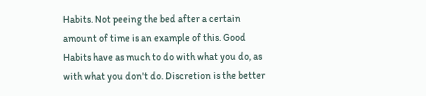Habits. Not peeing the bed after a certain amount of time is an example of this. Good Habits have as much to do with what you do, as with what you don't do. Discretion is the better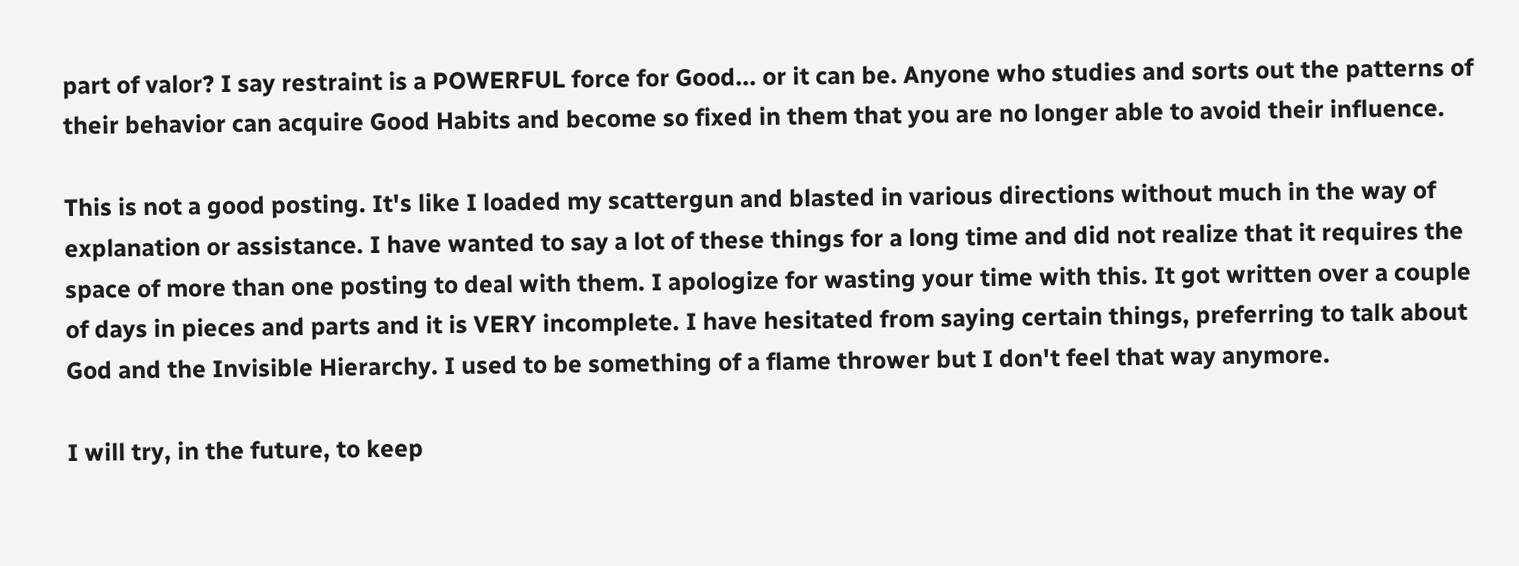part of valor? I say restraint is a POWERFUL force for Good... or it can be. Anyone who studies and sorts out the patterns of their behavior can acquire Good Habits and become so fixed in them that you are no longer able to avoid their influence.

This is not a good posting. It's like I loaded my scattergun and blasted in various directions without much in the way of explanation or assistance. I have wanted to say a lot of these things for a long time and did not realize that it requires the space of more than one posting to deal with them. I apologize for wasting your time with this. It got written over a couple of days in pieces and parts and it is VERY incomplete. I have hesitated from saying certain things, preferring to talk about God and the Invisible Hierarchy. I used to be something of a flame thrower but I don't feel that way anymore.

I will try, in the future, to keep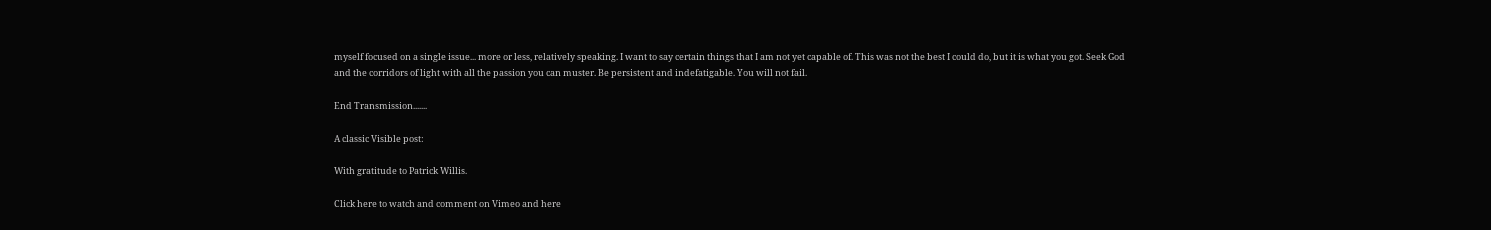myself focused on a single issue... more or less, relatively speaking. I want to say certain things that I am not yet capable of. This was not the best I could do, but it is what you got. Seek God and the corridors of light with all the passion you can muster. Be persistent and indefatigable. You will not fail.

End Transmission.......

A classic Visible post:

With gratitude to Patrick Willis.

Click here to watch and comment on Vimeo and here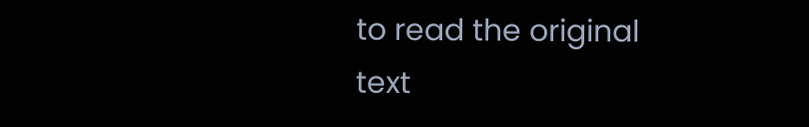to read the original text